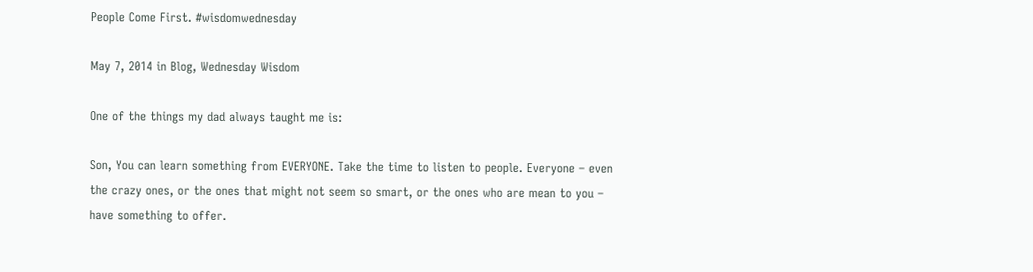People Come First. #wisdomwednesday

May 7, 2014 in Blog, Wednesday Wisdom

One of the things my dad always taught me is:

Son, You can learn something from EVERYONE. Take the time to listen to people. Everyone – even the crazy ones, or the ones that might not seem so smart, or the ones who are mean to you – have something to offer.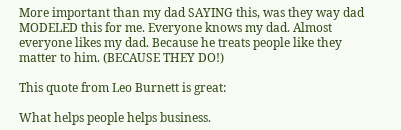More important than my dad SAYING this, was they way dad MODELED this for me. Everyone knows my dad. Almost everyone likes my dad. Because he treats people like they matter to him. (BECAUSE THEY DO!)

This quote from Leo Burnett is great:

What helps people helps business.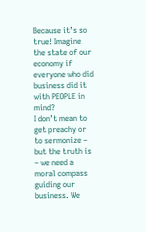Because it’s so true! Imagine the state of our economy if everyone who did business did it with PEOPLE in mind?
I don’t mean to get preachy or to sermonize – but the truth is – we need a moral compass guiding our business. We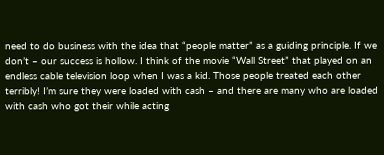need to do business with the idea that “people matter” as a guiding principle. If we don’t – our success is hollow. I think of the movie “Wall Street” that played on an endless cable television loop when I was a kid. Those people treated each other terribly! I’m sure they were loaded with cash – and there are many who are loaded with cash who got their while acting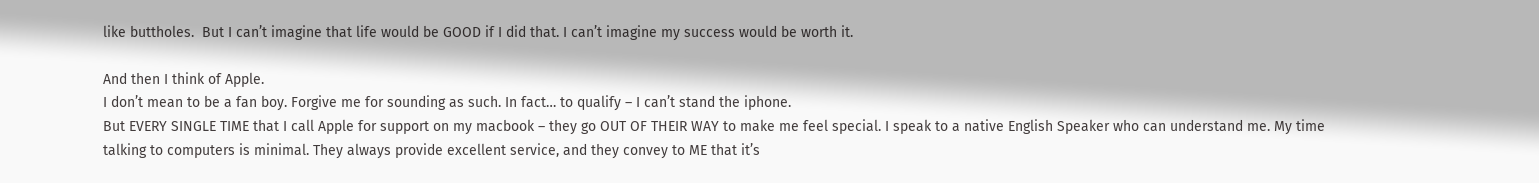like buttholes.  But I can’t imagine that life would be GOOD if I did that. I can’t imagine my success would be worth it.

And then I think of Apple.
I don’t mean to be a fan boy. Forgive me for sounding as such. In fact… to qualify – I can’t stand the iphone.
But EVERY SINGLE TIME that I call Apple for support on my macbook – they go OUT OF THEIR WAY to make me feel special. I speak to a native English Speaker who can understand me. My time talking to computers is minimal. They always provide excellent service, and they convey to ME that it’s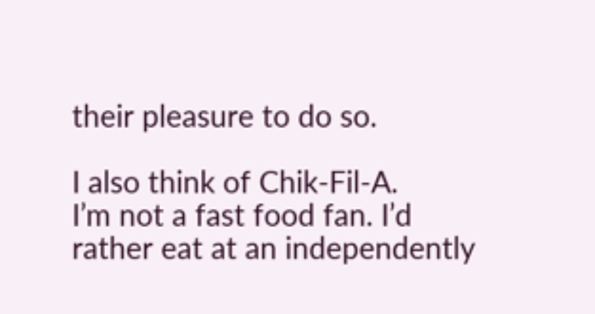their pleasure to do so.

I also think of Chik-Fil-A.
I’m not a fast food fan. I’d rather eat at an independently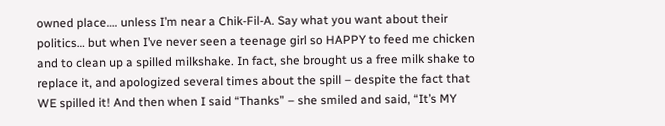owned place…. unless I’m near a Chik-Fil-A. Say what you want about their politics… but when I’ve never seen a teenage girl so HAPPY to feed me chicken and to clean up a spilled milkshake. In fact, she brought us a free milk shake to replace it, and apologized several times about the spill – despite the fact that WE spilled it! And then when I said “Thanks” – she smiled and said, “It’s MY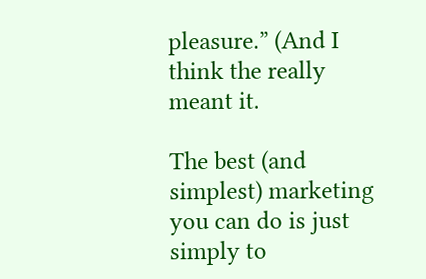pleasure.” (And I think the really meant it.

The best (and simplest) marketing you can do is just simply to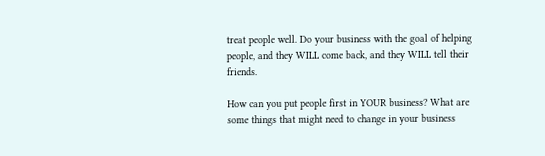treat people well. Do your business with the goal of helping people, and they WILL come back, and they WILL tell their friends.

How can you put people first in YOUR business? What are some things that might need to change in your business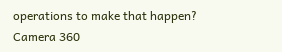operations to make that happen?
Camera 360